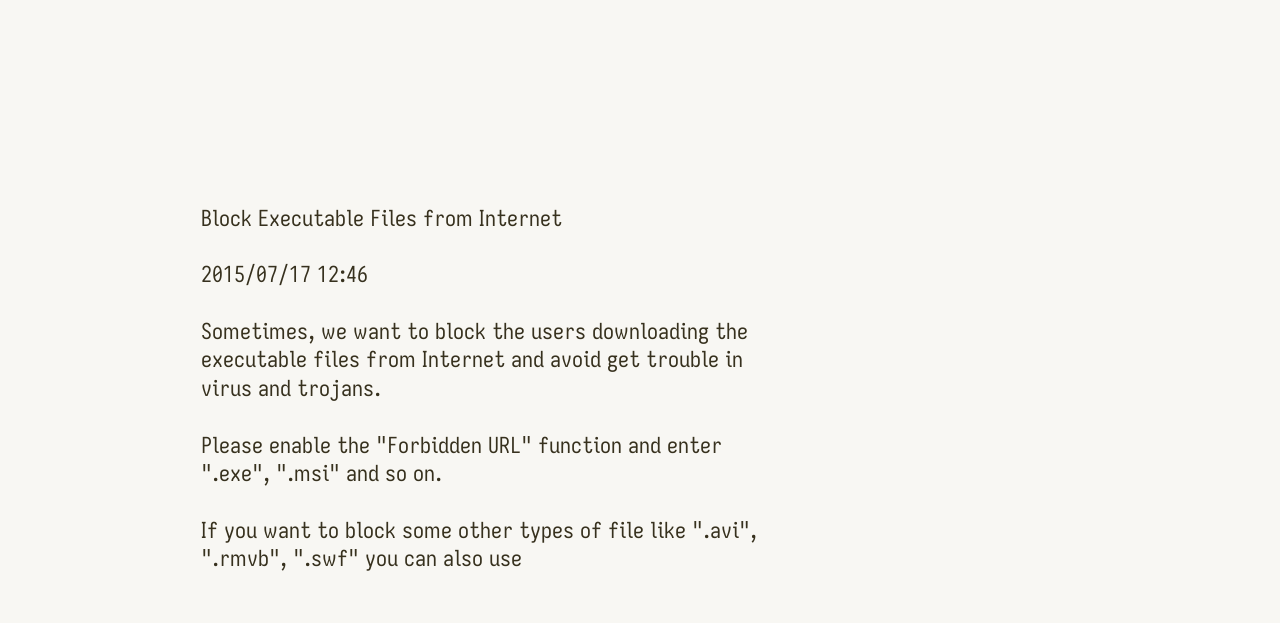Block Executable Files from Internet

2015/07/17 12:46

Sometimes, we want to block the users downloading the executable files from Internet and avoid get trouble in virus and trojans.

Please enable the "Forbidden URL" function and enter ".exe", ".msi" and so on.

If you want to block some other types of file like ".avi", ".rmvb", ".swf" you can also use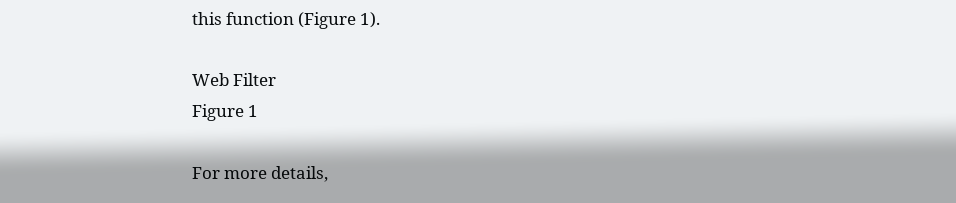this function (Figure 1).

Web Filter
Figure 1

For more details,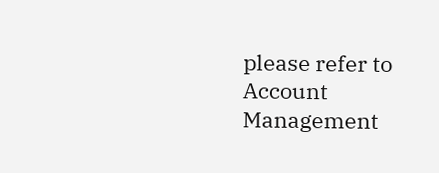please refer to Account Management